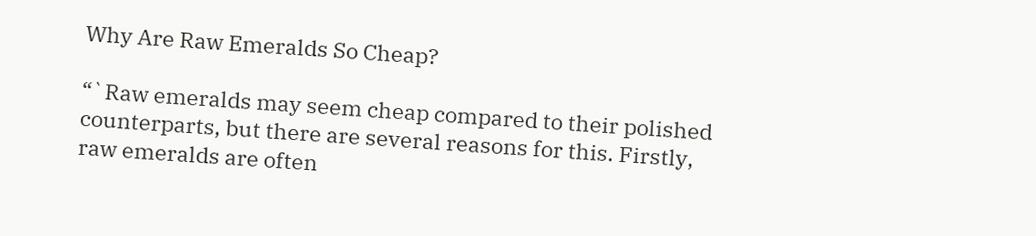Why Are Raw Emeralds So Cheap?

“`Raw emeralds may seem cheap compared to their polished counterparts, but there are several reasons for this. Firstly, raw emeralds are often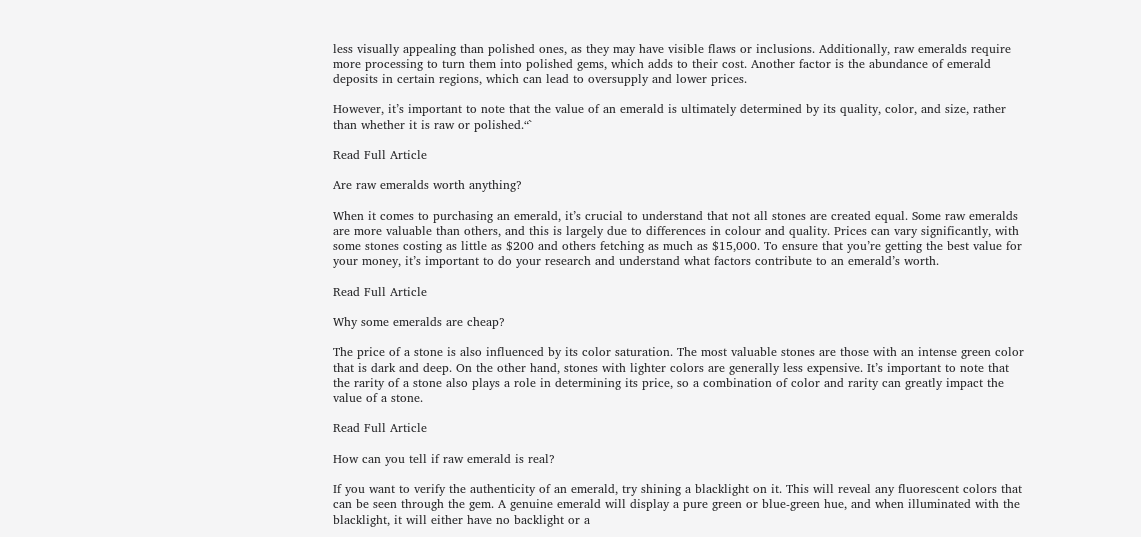less visually appealing than polished ones, as they may have visible flaws or inclusions. Additionally, raw emeralds require more processing to turn them into polished gems, which adds to their cost. Another factor is the abundance of emerald deposits in certain regions, which can lead to oversupply and lower prices.

However, it’s important to note that the value of an emerald is ultimately determined by its quality, color, and size, rather than whether it is raw or polished.“`

Read Full Article

Are raw emeralds worth anything?

When it comes to purchasing an emerald, it’s crucial to understand that not all stones are created equal. Some raw emeralds are more valuable than others, and this is largely due to differences in colour and quality. Prices can vary significantly, with some stones costing as little as $200 and others fetching as much as $15,000. To ensure that you’re getting the best value for your money, it’s important to do your research and understand what factors contribute to an emerald’s worth.

Read Full Article

Why some emeralds are cheap?

The price of a stone is also influenced by its color saturation. The most valuable stones are those with an intense green color that is dark and deep. On the other hand, stones with lighter colors are generally less expensive. It’s important to note that the rarity of a stone also plays a role in determining its price, so a combination of color and rarity can greatly impact the value of a stone.

Read Full Article

How can you tell if raw emerald is real?

If you want to verify the authenticity of an emerald, try shining a blacklight on it. This will reveal any fluorescent colors that can be seen through the gem. A genuine emerald will display a pure green or blue-green hue, and when illuminated with the blacklight, it will either have no backlight or a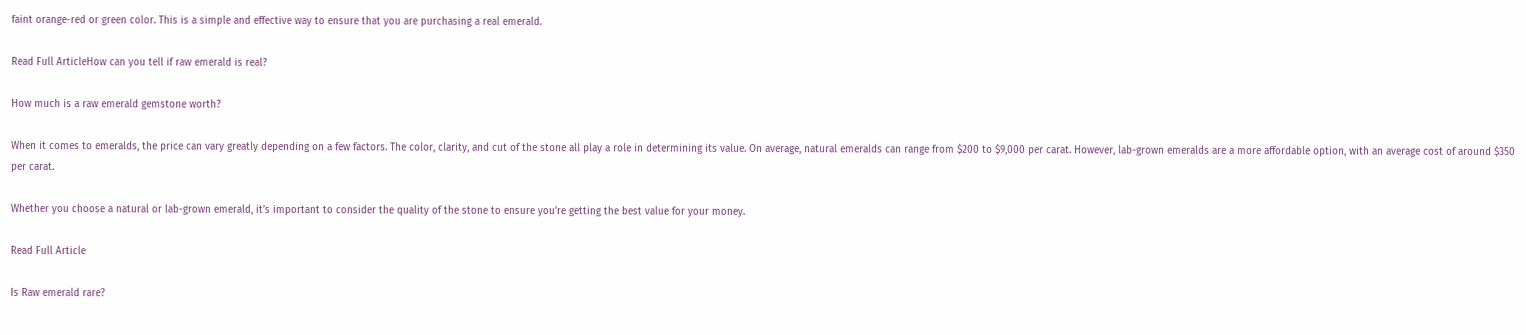faint orange-red or green color. This is a simple and effective way to ensure that you are purchasing a real emerald.

Read Full ArticleHow can you tell if raw emerald is real?

How much is a raw emerald gemstone worth?

When it comes to emeralds, the price can vary greatly depending on a few factors. The color, clarity, and cut of the stone all play a role in determining its value. On average, natural emeralds can range from $200 to $9,000 per carat. However, lab-grown emeralds are a more affordable option, with an average cost of around $350 per carat.

Whether you choose a natural or lab-grown emerald, it’s important to consider the quality of the stone to ensure you’re getting the best value for your money.

Read Full Article

Is Raw emerald rare?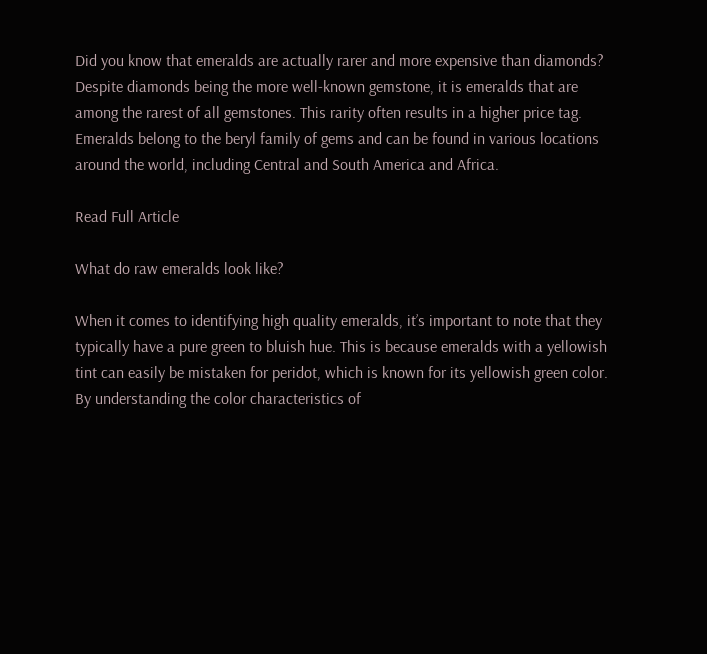Did you know that emeralds are actually rarer and more expensive than diamonds? Despite diamonds being the more well-known gemstone, it is emeralds that are among the rarest of all gemstones. This rarity often results in a higher price tag. Emeralds belong to the beryl family of gems and can be found in various locations around the world, including Central and South America and Africa.

Read Full Article

What do raw emeralds look like?

When it comes to identifying high quality emeralds, it’s important to note that they typically have a pure green to bluish hue. This is because emeralds with a yellowish tint can easily be mistaken for peridot, which is known for its yellowish green color. By understanding the color characteristics of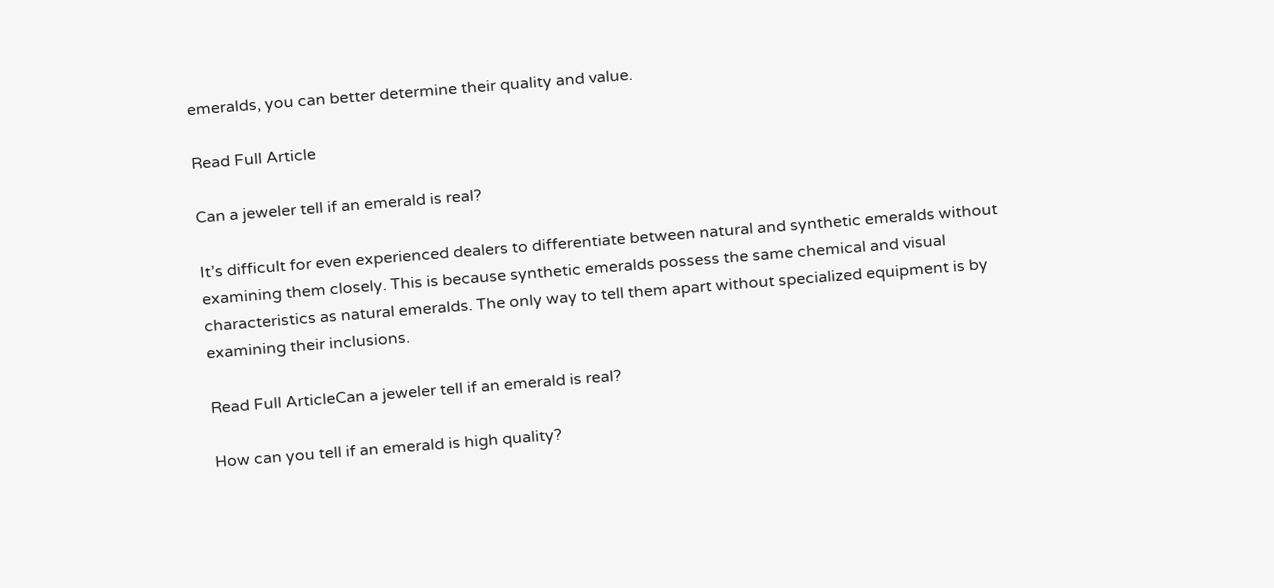emeralds, you can better determine their quality and value.

Read Full Article

Can a jeweler tell if an emerald is real?

It’s difficult for even experienced dealers to differentiate between natural and synthetic emeralds without examining them closely. This is because synthetic emeralds possess the same chemical and visual characteristics as natural emeralds. The only way to tell them apart without specialized equipment is by examining their inclusions.

Read Full ArticleCan a jeweler tell if an emerald is real?

How can you tell if an emerald is high quality?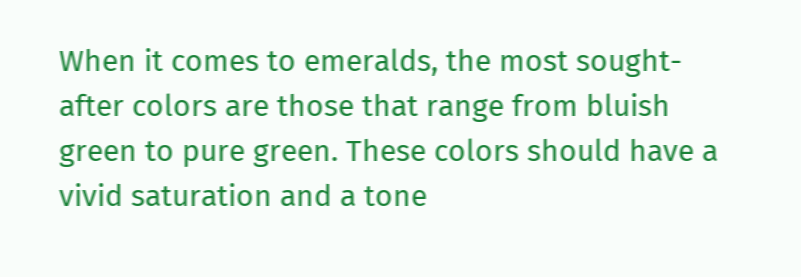When it comes to emeralds, the most sought-after colors are those that range from bluish green to pure green. These colors should have a vivid saturation and a tone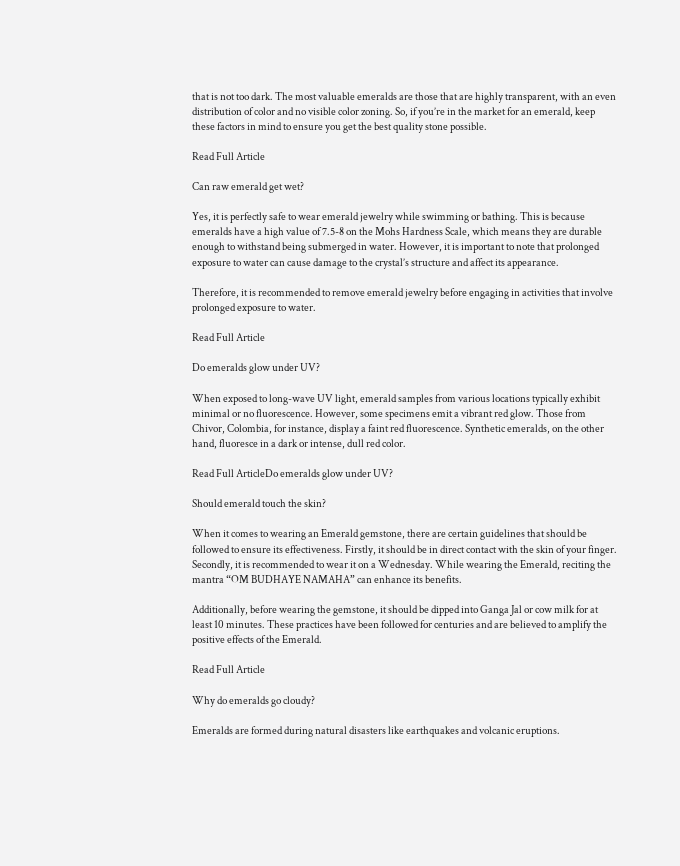that is not too dark. The most valuable emeralds are those that are highly transparent, with an even distribution of color and no visible color zoning. So, if you’re in the market for an emerald, keep these factors in mind to ensure you get the best quality stone possible.

Read Full Article

Can raw emerald get wet?

Yes, it is perfectly safe to wear emerald jewelry while swimming or bathing. This is because emeralds have a high value of 7.5-8 on the Mohs Hardness Scale, which means they are durable enough to withstand being submerged in water. However, it is important to note that prolonged exposure to water can cause damage to the crystal’s structure and affect its appearance.

Therefore, it is recommended to remove emerald jewelry before engaging in activities that involve prolonged exposure to water.

Read Full Article

Do emeralds glow under UV?

When exposed to long-wave UV light, emerald samples from various locations typically exhibit minimal or no fluorescence. However, some specimens emit a vibrant red glow. Those from Chivor, Colombia, for instance, display a faint red fluorescence. Synthetic emeralds, on the other hand, fluoresce in a dark or intense, dull red color.

Read Full ArticleDo emeralds glow under UV?

Should emerald touch the skin?

When it comes to wearing an Emerald gemstone, there are certain guidelines that should be followed to ensure its effectiveness. Firstly, it should be in direct contact with the skin of your finger. Secondly, it is recommended to wear it on a Wednesday. While wearing the Emerald, reciting the mantra “OM BUDHAYE NAMAHA” can enhance its benefits.

Additionally, before wearing the gemstone, it should be dipped into Ganga Jal or cow milk for at least 10 minutes. These practices have been followed for centuries and are believed to amplify the positive effects of the Emerald.

Read Full Article

Why do emeralds go cloudy?

Emeralds are formed during natural disasters like earthquakes and volcanic eruptions.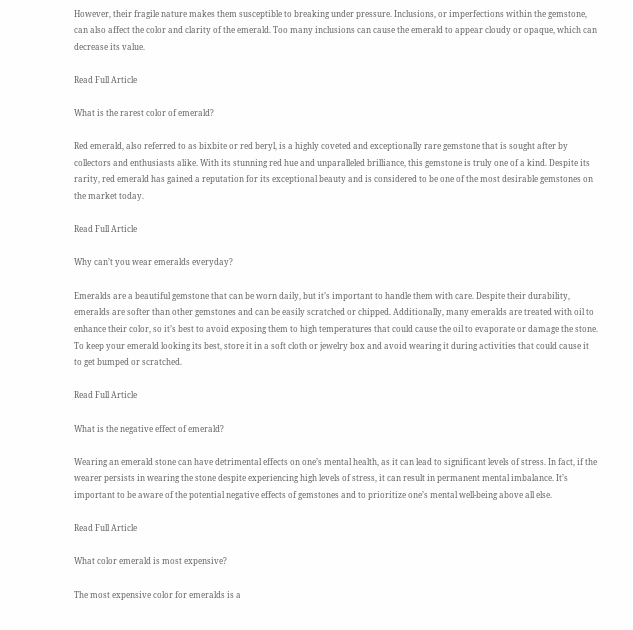However, their fragile nature makes them susceptible to breaking under pressure. Inclusions, or imperfections within the gemstone, can also affect the color and clarity of the emerald. Too many inclusions can cause the emerald to appear cloudy or opaque, which can decrease its value.

Read Full Article

What is the rarest color of emerald?

Red emerald, also referred to as bixbite or red beryl, is a highly coveted and exceptionally rare gemstone that is sought after by collectors and enthusiasts alike. With its stunning red hue and unparalleled brilliance, this gemstone is truly one of a kind. Despite its rarity, red emerald has gained a reputation for its exceptional beauty and is considered to be one of the most desirable gemstones on the market today.

Read Full Article

Why can’t you wear emeralds everyday?

Emeralds are a beautiful gemstone that can be worn daily, but it’s important to handle them with care. Despite their durability, emeralds are softer than other gemstones and can be easily scratched or chipped. Additionally, many emeralds are treated with oil to enhance their color, so it’s best to avoid exposing them to high temperatures that could cause the oil to evaporate or damage the stone. To keep your emerald looking its best, store it in a soft cloth or jewelry box and avoid wearing it during activities that could cause it to get bumped or scratched.

Read Full Article

What is the negative effect of emerald?

Wearing an emerald stone can have detrimental effects on one’s mental health, as it can lead to significant levels of stress. In fact, if the wearer persists in wearing the stone despite experiencing high levels of stress, it can result in permanent mental imbalance. It’s important to be aware of the potential negative effects of gemstones and to prioritize one’s mental well-being above all else.

Read Full Article

What color emerald is most expensive?

The most expensive color for emeralds is a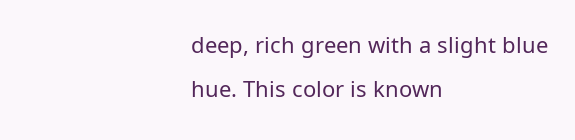deep, rich green with a slight blue hue. This color is known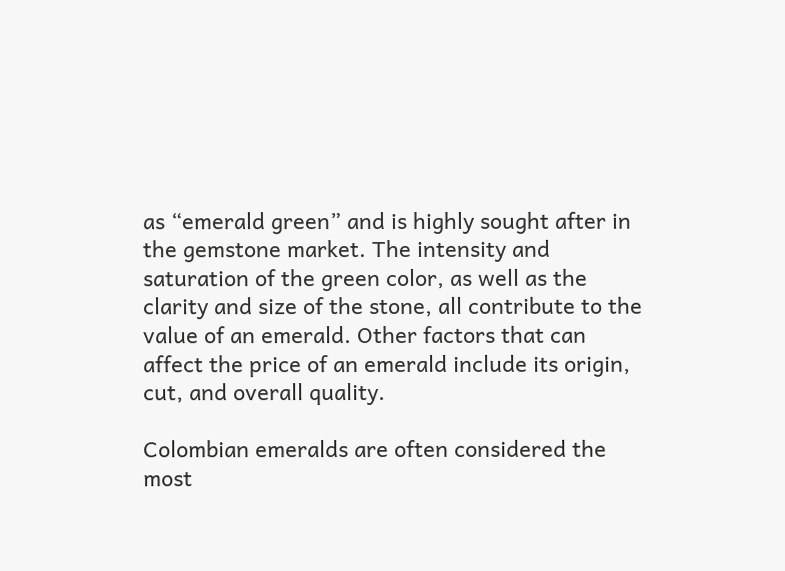as “emerald green” and is highly sought after in the gemstone market. The intensity and saturation of the green color, as well as the clarity and size of the stone, all contribute to the value of an emerald. Other factors that can affect the price of an emerald include its origin, cut, and overall quality.

Colombian emeralds are often considered the most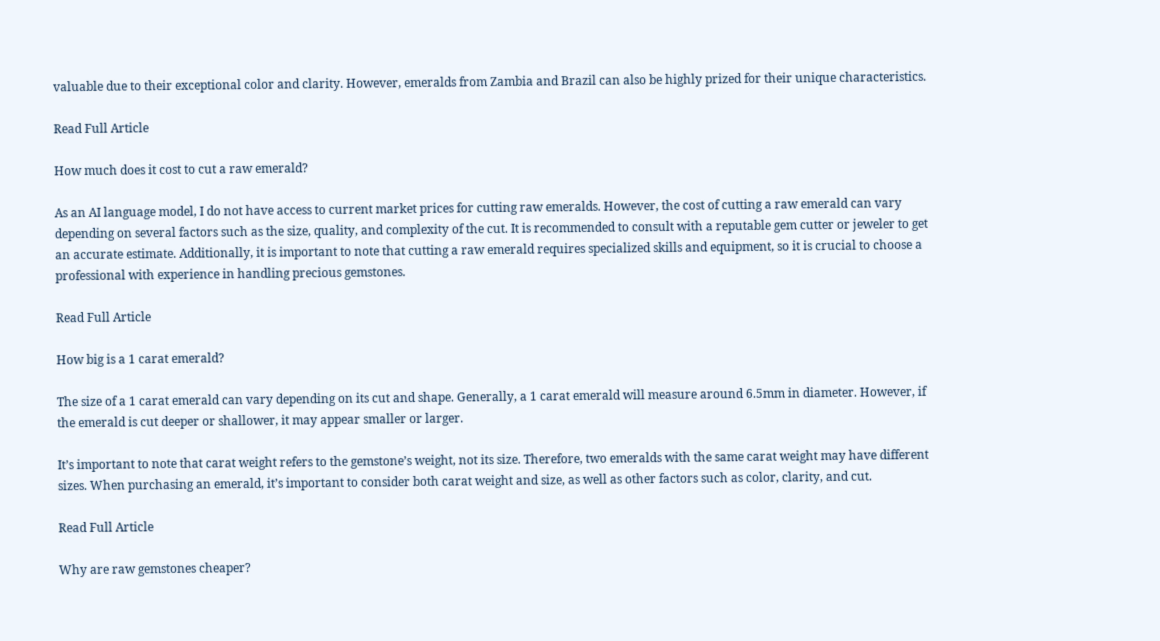valuable due to their exceptional color and clarity. However, emeralds from Zambia and Brazil can also be highly prized for their unique characteristics.

Read Full Article

How much does it cost to cut a raw emerald?

As an AI language model, I do not have access to current market prices for cutting raw emeralds. However, the cost of cutting a raw emerald can vary depending on several factors such as the size, quality, and complexity of the cut. It is recommended to consult with a reputable gem cutter or jeweler to get an accurate estimate. Additionally, it is important to note that cutting a raw emerald requires specialized skills and equipment, so it is crucial to choose a professional with experience in handling precious gemstones.

Read Full Article

How big is a 1 carat emerald?

The size of a 1 carat emerald can vary depending on its cut and shape. Generally, a 1 carat emerald will measure around 6.5mm in diameter. However, if the emerald is cut deeper or shallower, it may appear smaller or larger.

It’s important to note that carat weight refers to the gemstone’s weight, not its size. Therefore, two emeralds with the same carat weight may have different sizes. When purchasing an emerald, it’s important to consider both carat weight and size, as well as other factors such as color, clarity, and cut.

Read Full Article

Why are raw gemstones cheaper?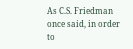As C.S. Friedman once said, in order to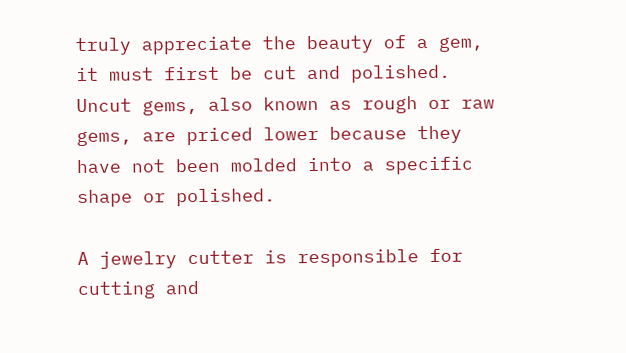truly appreciate the beauty of a gem, it must first be cut and polished. Uncut gems, also known as rough or raw gems, are priced lower because they have not been molded into a specific shape or polished.

A jewelry cutter is responsible for cutting and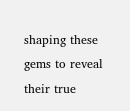shaping these gems to reveal their true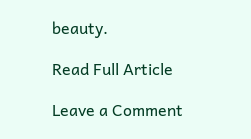beauty.

Read Full Article

Leave a Comment